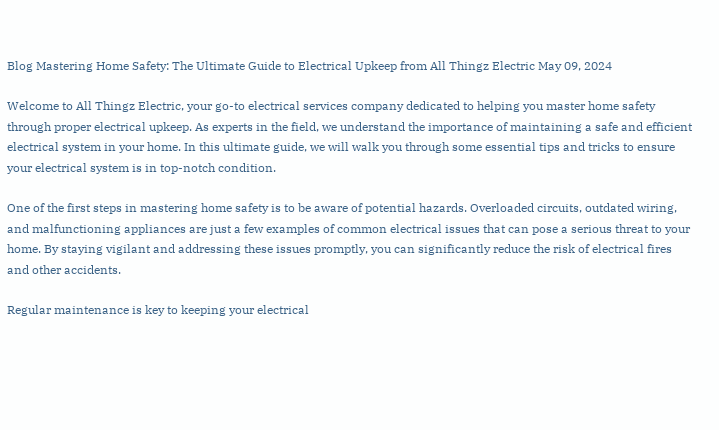Blog Mastering Home Safety: The Ultimate Guide to Electrical Upkeep from All Thingz Electric May 09, 2024

Welcome to All Thingz Electric, your go-to electrical services company dedicated to helping you master home safety through proper electrical upkeep. As experts in the field, we understand the importance of maintaining a safe and efficient electrical system in your home. In this ultimate guide, we will walk you through some essential tips and tricks to ensure your electrical system is in top-notch condition.

One of the first steps in mastering home safety is to be aware of potential hazards. Overloaded circuits, outdated wiring, and malfunctioning appliances are just a few examples of common electrical issues that can pose a serious threat to your home. By staying vigilant and addressing these issues promptly, you can significantly reduce the risk of electrical fires and other accidents.

Regular maintenance is key to keeping your electrical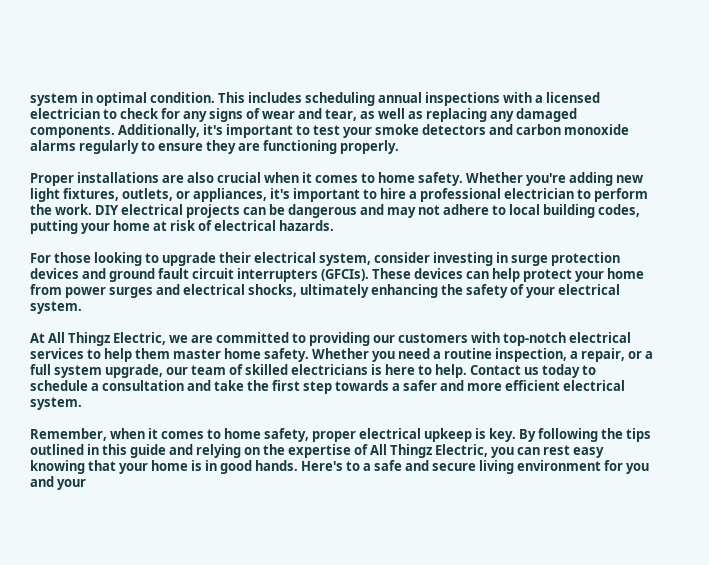system in optimal condition. This includes scheduling annual inspections with a licensed electrician to check for any signs of wear and tear, as well as replacing any damaged components. Additionally, it's important to test your smoke detectors and carbon monoxide alarms regularly to ensure they are functioning properly.

Proper installations are also crucial when it comes to home safety. Whether you're adding new light fixtures, outlets, or appliances, it's important to hire a professional electrician to perform the work. DIY electrical projects can be dangerous and may not adhere to local building codes, putting your home at risk of electrical hazards.

For those looking to upgrade their electrical system, consider investing in surge protection devices and ground fault circuit interrupters (GFCIs). These devices can help protect your home from power surges and electrical shocks, ultimately enhancing the safety of your electrical system.

At All Thingz Electric, we are committed to providing our customers with top-notch electrical services to help them master home safety. Whether you need a routine inspection, a repair, or a full system upgrade, our team of skilled electricians is here to help. Contact us today to schedule a consultation and take the first step towards a safer and more efficient electrical system.

Remember, when it comes to home safety, proper electrical upkeep is key. By following the tips outlined in this guide and relying on the expertise of All Thingz Electric, you can rest easy knowing that your home is in good hands. Here's to a safe and secure living environment for you and your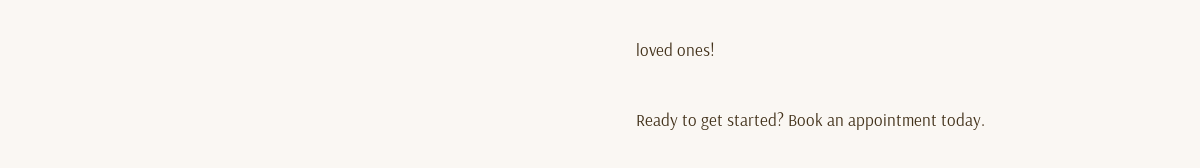loved ones!

Ready to get started? Book an appointment today.